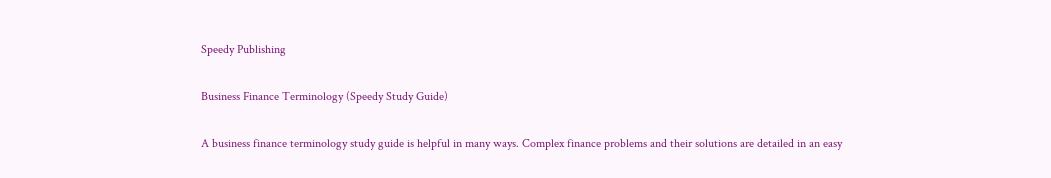Speedy Publishing

Business Finance Terminology (Speedy Study Guide)

A business finance terminology study guide is helpful in many ways. Complex finance problems and their solutions are detailed in an easy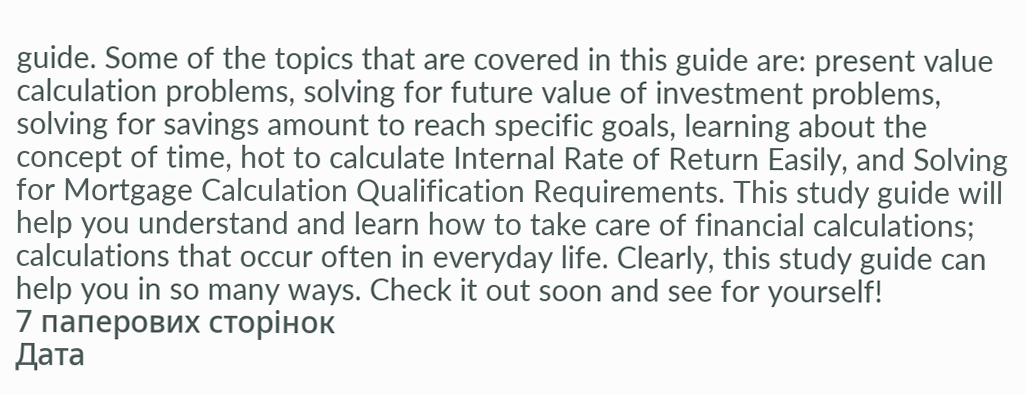guide. Some of the topics that are covered in this guide are: present value calculation problems, solving for future value of investment problems, solving for savings amount to reach specific goals, learning about the concept of time, hot to calculate Internal Rate of Return Easily, and Solving for Mortgage Calculation Qualification Requirements. This study guide will help you understand and learn how to take care of financial calculations; calculations that occur often in everyday life. Clearly, this study guide can help you in so many ways. Check it out soon and see for yourself!
7 паперових сторінок
Дата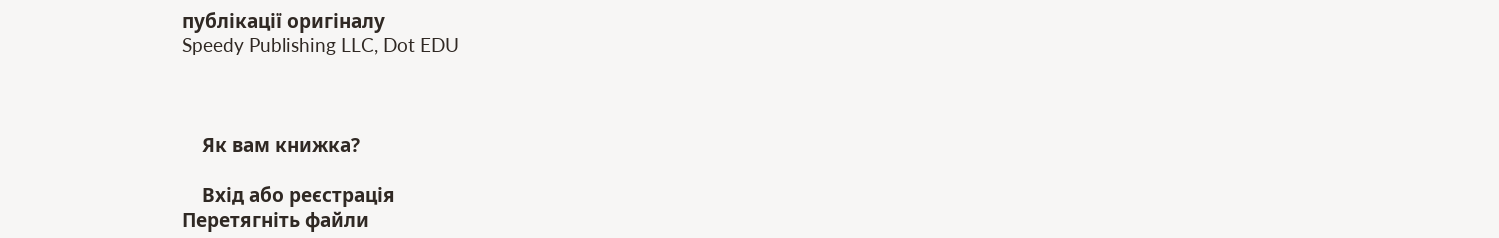публікації оригіналу
Speedy Publishing LLC, Dot EDU



    Як вам книжка?

    Вхід або реєстрація
Перетягніть файли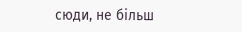сюди, не більш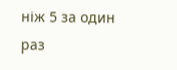ніж 5 за один раз